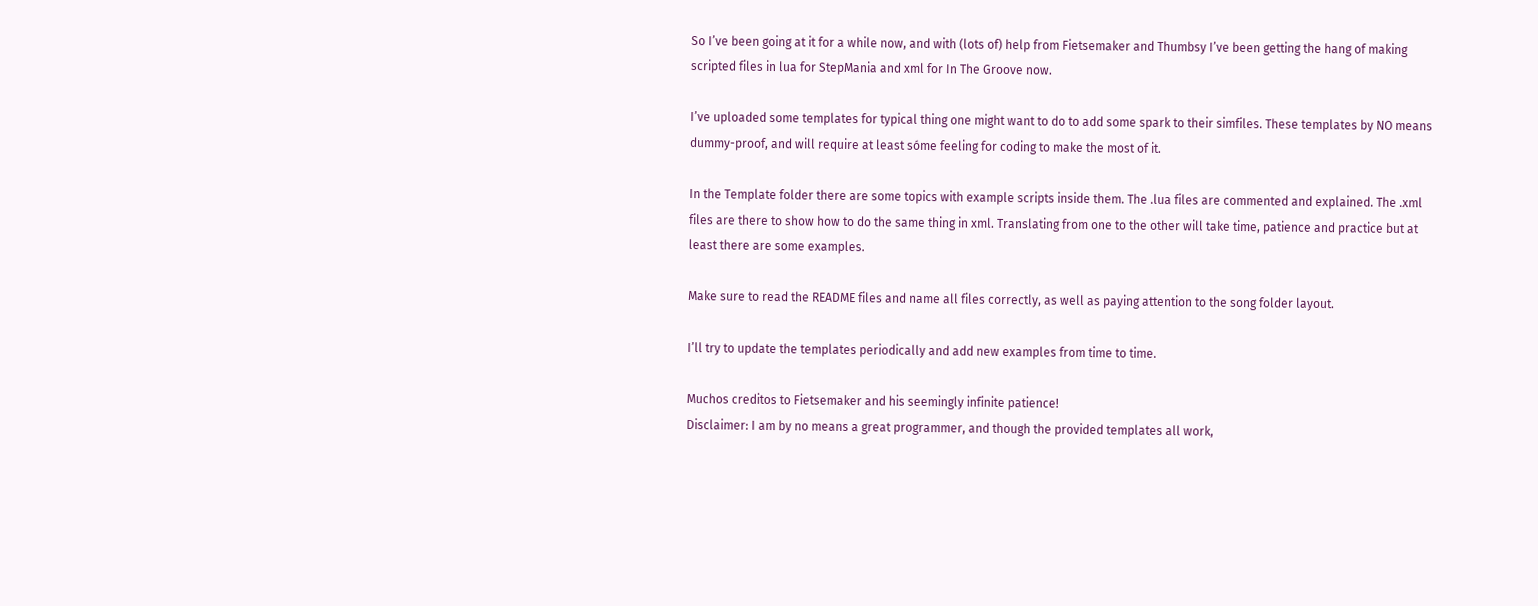So I’ve been going at it for a while now, and with (lots of) help from Fietsemaker and Thumbsy I’ve been getting the hang of making scripted files in lua for StepMania and xml for In The Groove now.

I’ve uploaded some templates for typical thing one might want to do to add some spark to their simfiles. These templates by NO means dummy-proof, and will require at least sóme feeling for coding to make the most of it.

In the Template folder there are some topics with example scripts inside them. The .lua files are commented and explained. The .xml files are there to show how to do the same thing in xml. Translating from one to the other will take time, patience and practice but at least there are some examples.

Make sure to read the README files and name all files correctly, as well as paying attention to the song folder layout.

I’ll try to update the templates periodically and add new examples from time to time.

Muchos creditos to Fietsemaker and his seemingly infinite patience!
Disclaimer: I am by no means a great programmer, and though the provided templates all work,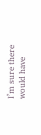I’m sure there would have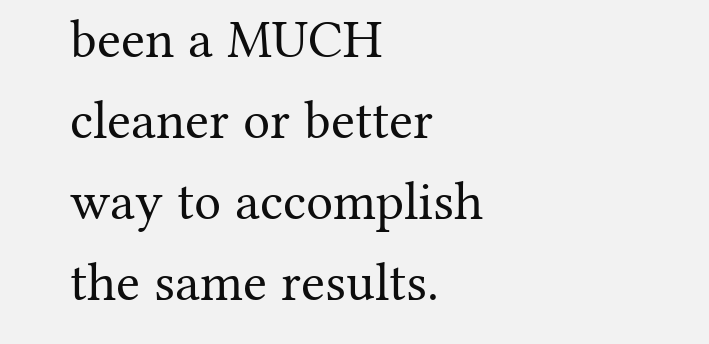been a MUCH cleaner or better way to accomplish the same results.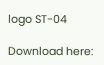logo ST-04

Download here: